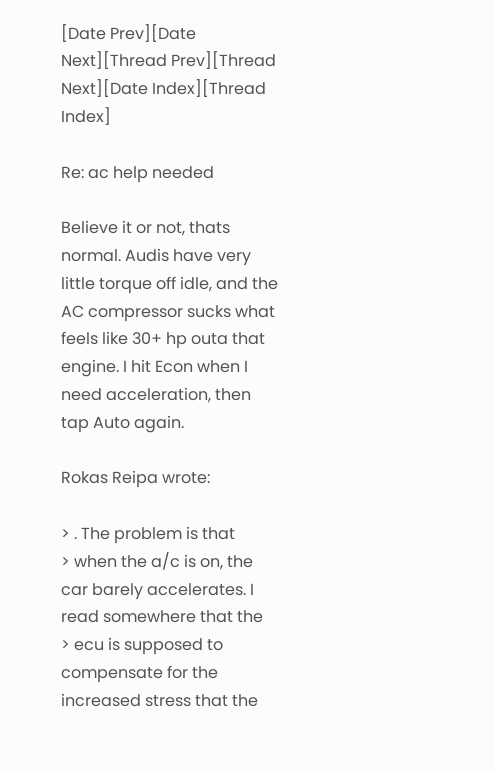[Date Prev][Date Next][Thread Prev][Thread Next][Date Index][Thread Index]

Re: ac help needed

Believe it or not, thats normal. Audis have very little torque off idle, and the
AC compressor sucks what feels like 30+ hp outa that engine. I hit Econ when I
need acceleration, then tap Auto again.

Rokas Reipa wrote:

> . The problem is that
> when the a/c is on, the car barely accelerates. I read somewhere that the
> ecu is supposed to compensate for the increased stress that the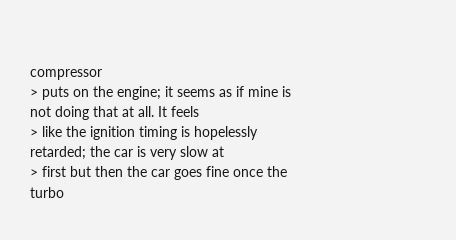compressor
> puts on the engine; it seems as if mine is not doing that at all. It feels
> like the ignition timing is hopelessly retarded; the car is very slow at
> first but then the car goes fine once the turbo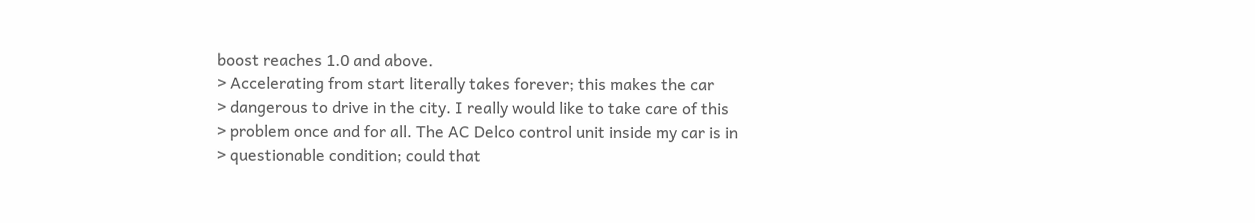boost reaches 1.0 and above.
> Accelerating from start literally takes forever; this makes the car
> dangerous to drive in the city. I really would like to take care of this
> problem once and for all. The AC Delco control unit inside my car is in
> questionable condition; could that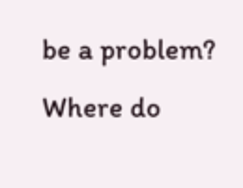be a problem? Where do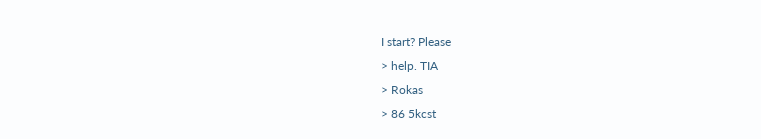I start? Please
> help. TIA
> Rokas
> 86 5kcst